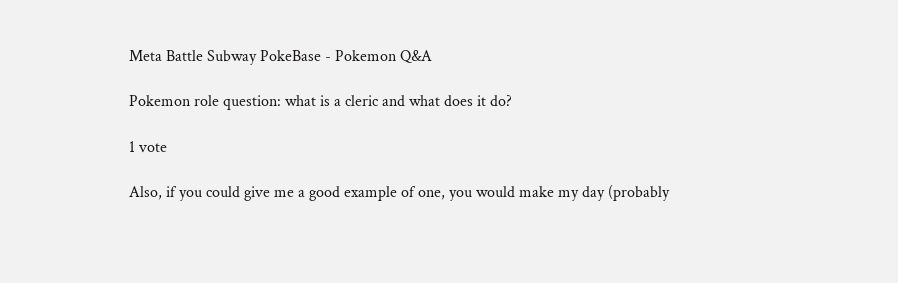Meta Battle Subway PokeBase - Pokemon Q&A

Pokemon role question: what is a cleric and what does it do?

1 vote

Also, if you could give me a good example of one, you would make my day (probably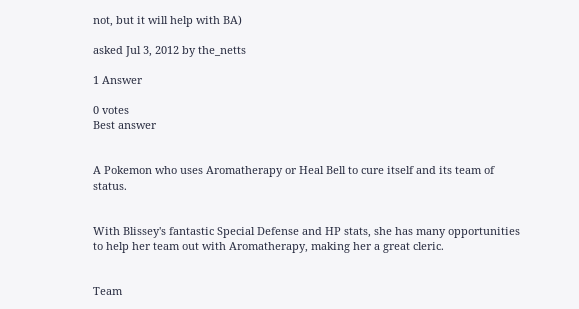not, but it will help with BA)

asked Jul 3, 2012 by the_netts

1 Answer

0 votes
Best answer


A Pokemon who uses Aromatherapy or Heal Bell to cure itself and its team of status.


With Blissey's fantastic Special Defense and HP stats, she has many opportunities to help her team out with Aromatherapy, making her a great cleric.


Team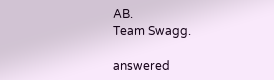AB.
Team Swagg.

answered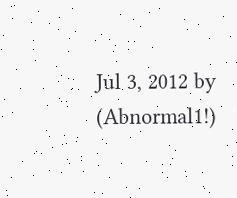Jul 3, 2012 by (Abnormal1!)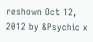reshown Oct 12, 2012 by &Psychic x